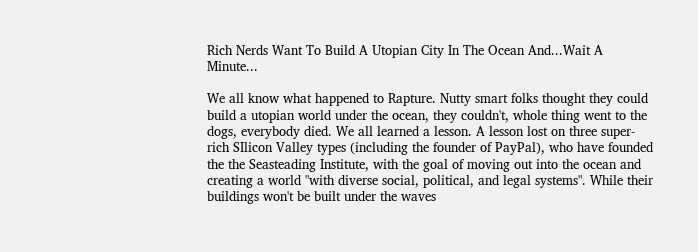Rich Nerds Want To Build A Utopian City In The Ocean And...Wait A Minute...

We all know what happened to Rapture. Nutty smart folks thought they could build a utopian world under the ocean, they couldn't, whole thing went to the dogs, everybody died. We all learned a lesson. A lesson lost on three super-rich SIlicon Valley types (including the founder of PayPal), who have founded the the Seasteading Institute, with the goal of moving out into the ocean and creating a world "with diverse social, political, and legal systems". While their buildings won't be built under the waves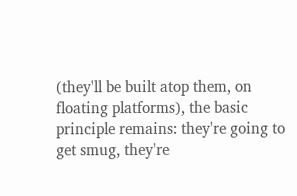(they'll be built atop them, on floating platforms), the basic principle remains: they're going to get smug, they're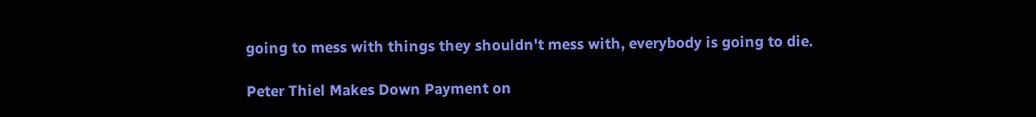going to mess with things they shouldn't mess with, everybody is going to die.

Peter Thiel Makes Down Payment on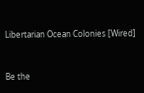Libertarian Ocean Colonies [Wired]


Be the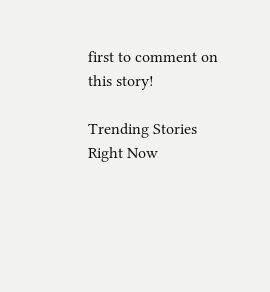first to comment on this story!

Trending Stories Right Now